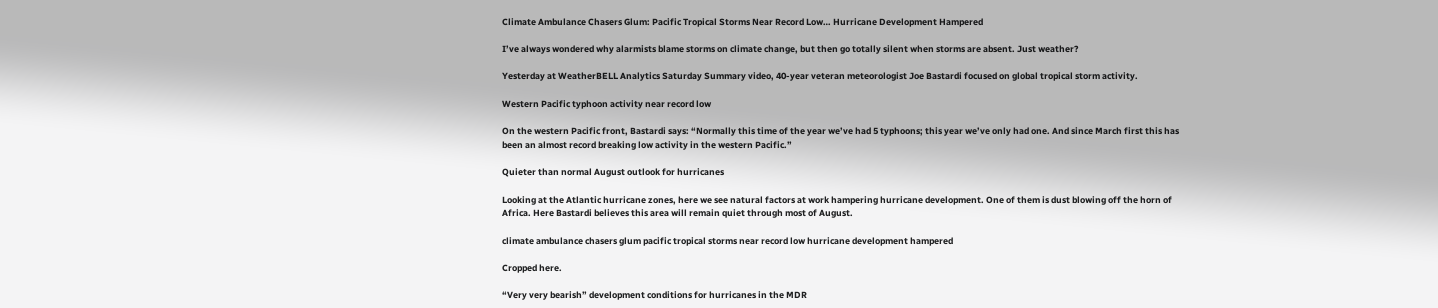Climate Ambulance Chasers Glum: Pacific Tropical Storms Near Record Low… Hurricane Development Hampered

I’ve always wondered why alarmists blame storms on climate change, but then go totally silent when storms are absent. Just weather?

Yesterday at WeatherBELL Analytics Saturday Summary video, 40-year veteran meteorologist Joe Bastardi focused on global tropical storm activity.

Western Pacific typhoon activity near record low

On the western Pacific front, Bastardi says: “Normally this time of the year we’ve had 5 typhoons; this year we’ve only had one. And since March first this has been an almost record breaking low activity in the western Pacific.”

Quieter than normal August outlook for hurricanes

Looking at the Atlantic hurricane zones, here we see natural factors at work hampering hurricane development. One of them is dust blowing off the horn of Africa. Here Bastardi believes this area will remain quiet through most of August.

climate ambulance chasers glum pacific tropical storms near record low hurricane development hampered

Cropped here.

“Very very bearish” development conditions for hurricanes in the MDR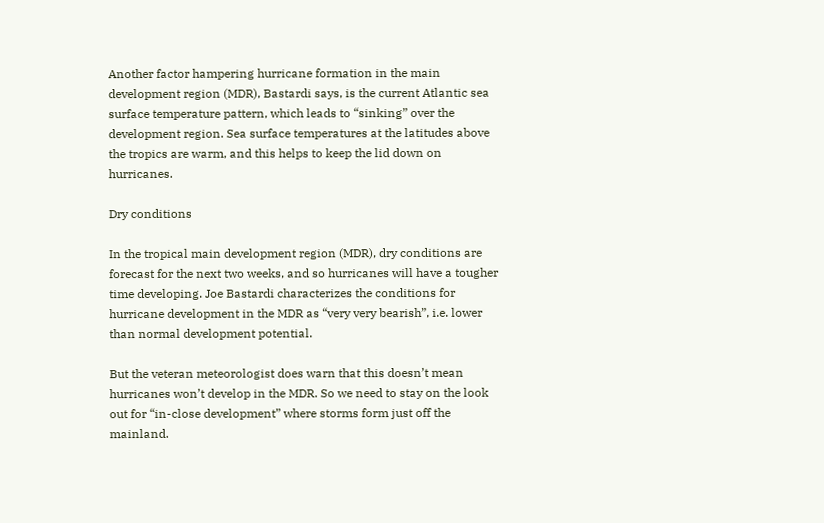Another factor hampering hurricane formation in the main development region (MDR), Bastardi says, is the current Atlantic sea surface temperature pattern, which leads to “sinking” over the development region. Sea surface temperatures at the latitudes above the tropics are warm, and this helps to keep the lid down on hurricanes.

Dry conditions

In the tropical main development region (MDR), dry conditions are forecast for the next two weeks, and so hurricanes will have a tougher time developing. Joe Bastardi characterizes the conditions for hurricane development in the MDR as “very very bearish”, i.e. lower than normal development potential.

But the veteran meteorologist does warn that this doesn’t mean hurricanes won’t develop in the MDR. So we need to stay on the look out for “in-close development” where storms form just off the mainland.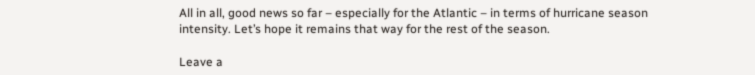All in all, good news so far – especially for the Atlantic – in terms of hurricane season intensity. Let’s hope it remains that way for the rest of the season.

Leave a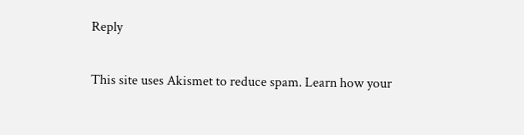Reply

This site uses Akismet to reduce spam. Learn how your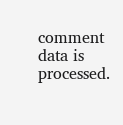comment data is processed.